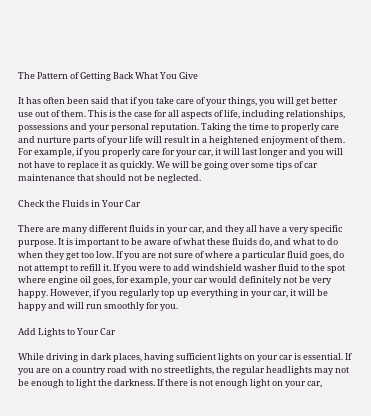The Pattern of Getting Back What You Give

It has often been said that if you take care of your things, you will get better use out of them. This is the case for all aspects of life, including relationships, possessions and your personal reputation. Taking the time to properly care and nurture parts of your life will result in a heightened enjoyment of them. For example, if you properly care for your car, it will last longer and you will not have to replace it as quickly. We will be going over some tips of car maintenance that should not be neglected.

Check the Fluids in Your Car

There are many different fluids in your car, and they all have a very specific purpose. It is important to be aware of what these fluids do, and what to do when they get too low. If you are not sure of where a particular fluid goes, do not attempt to refill it. If you were to add windshield washer fluid to the spot where engine oil goes, for example, your car would definitely not be very happy. However, if you regularly top up everything in your car, it will be happy and will run smoothly for you.

Add Lights to Your Car

While driving in dark places, having sufficient lights on your car is essential. If you are on a country road with no streetlights, the regular headlights may not be enough to light the darkness. If there is not enough light on your car,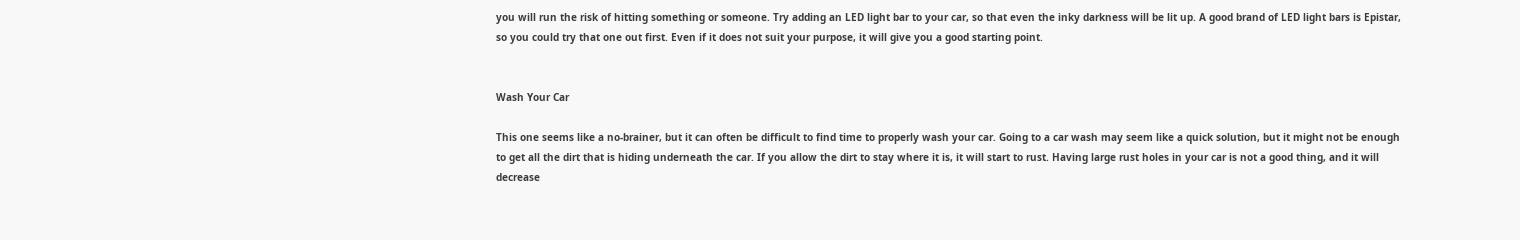you will run the risk of hitting something or someone. Try adding an LED light bar to your car, so that even the inky darkness will be lit up. A good brand of LED light bars is Epistar, so you could try that one out first. Even if it does not suit your purpose, it will give you a good starting point.


Wash Your Car

This one seems like a no-brainer, but it can often be difficult to find time to properly wash your car. Going to a car wash may seem like a quick solution, but it might not be enough to get all the dirt that is hiding underneath the car. If you allow the dirt to stay where it is, it will start to rust. Having large rust holes in your car is not a good thing, and it will decrease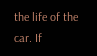the life of the car. If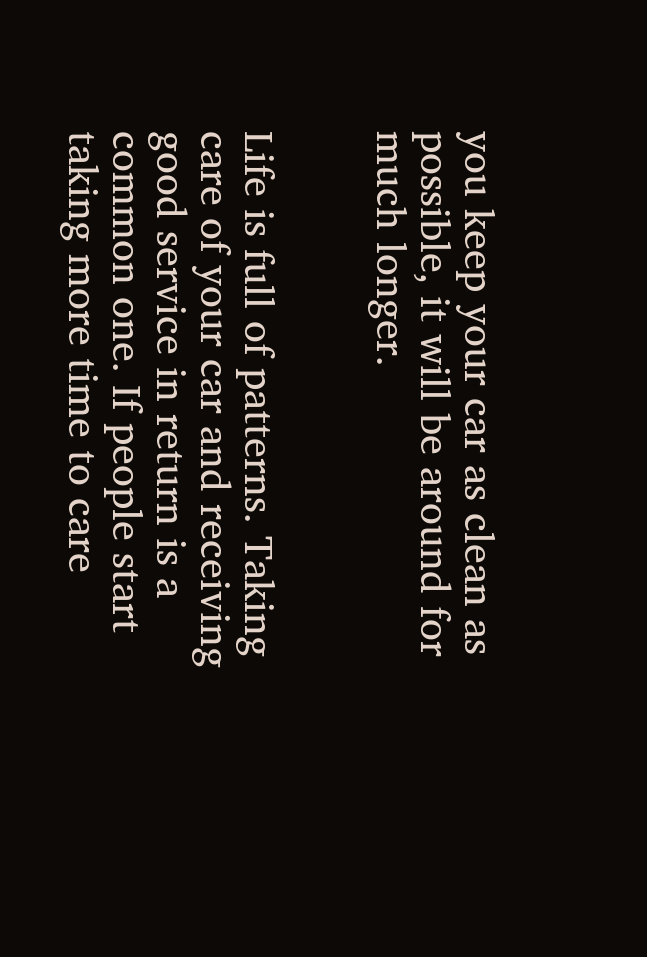you keep your car as clean as possible, it will be around for much longer.


Life is full of patterns. Taking care of your car and receiving good service in return is a common one. If people start taking more time to care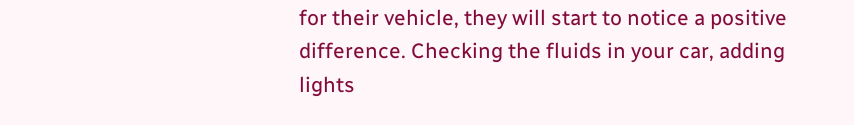for their vehicle, they will start to notice a positive difference. Checking the fluids in your car, adding lights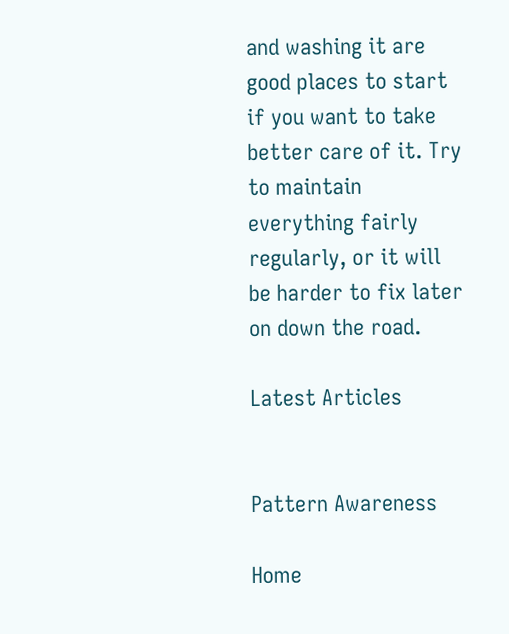and washing it are good places to start if you want to take better care of it. Try to maintain everything fairly regularly, or it will be harder to fix later on down the road.

Latest Articles


Pattern Awareness

Home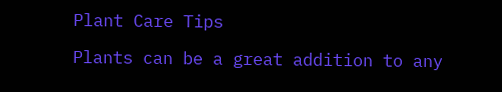Plant Care Tips

Plants can be a great addition to any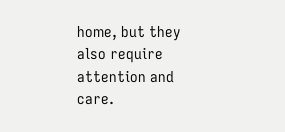home, but they also require attention and care.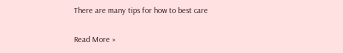There are many tips for how to best care

Read More »